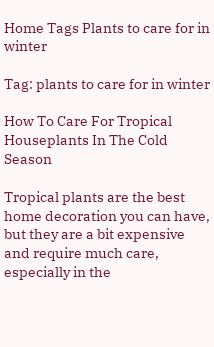Home Tags Plants to care for in winter

Tag: plants to care for in winter

How To Care For Tropical Houseplants In The Cold Season

Tropical plants are the best home decoration you can have, but they are a bit expensive and require much care, especially in the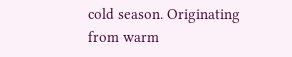cold season. Originating from warm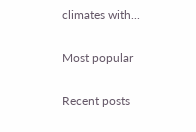climates with...

Most popular

Recent posts